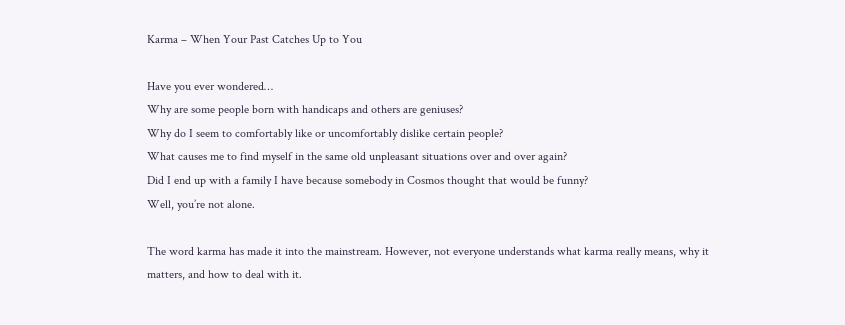Karma – When Your Past Catches Up to You

Have you ever wondered…
Why are some people born with handicaps and others are geniuses?
Why do I seem to comfortably like or uncomfortably dislike certain people?
What causes me to find myself in the same old unpleasant situations over and over again?
Did I end up with a family I have because somebody in Cosmos thought that would be funny?
Well, you’re not alone.

The word karma has made it into the mainstream. However, not everyone understands what karma really means, why it matters, and how to deal with it.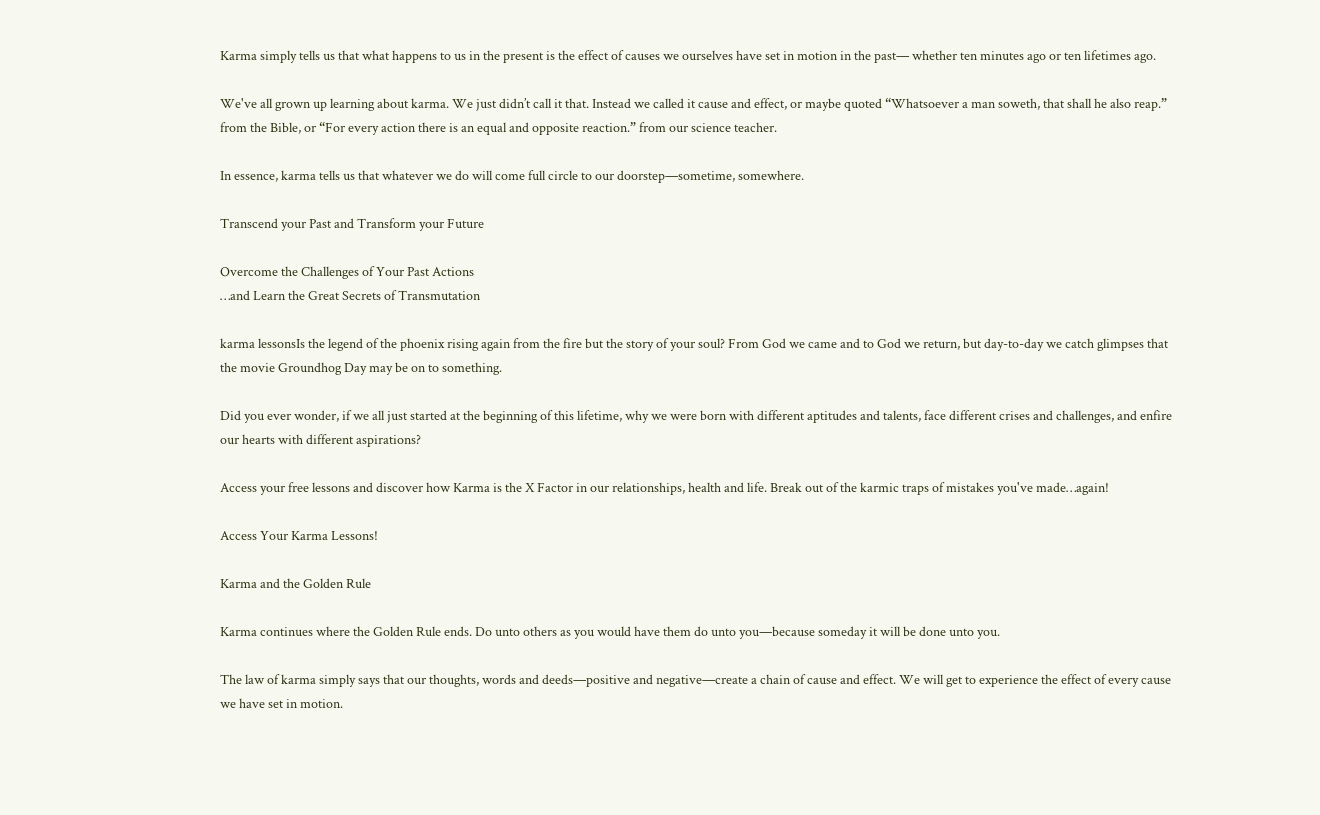Karma simply tells us that what happens to us in the present is the effect of causes we ourselves have set in motion in the past— whether ten minutes ago or ten lifetimes ago.

We've all grown up learning about karma. We just didn’t call it that. Instead we called it cause and effect, or maybe quoted “Whatsoever a man soweth, that shall he also reap.” from the Bible, or “For every action there is an equal and opposite reaction.” from our science teacher.

In essence, karma tells us that whatever we do will come full circle to our doorstep—sometime, somewhere.

Transcend your Past and Transform your Future

Overcome the Challenges of Your Past Actions
…and Learn the Great Secrets of Transmutation

karma lessonsIs the legend of the phoenix rising again from the fire but the story of your soul? From God we came and to God we return, but day-to-day we catch glimpses that the movie Groundhog Day may be on to something.

Did you ever wonder, if we all just started at the beginning of this lifetime, why we were born with different aptitudes and talents, face different crises and challenges, and enfire our hearts with different aspirations?

Access your free lessons and discover how Karma is the X Factor in our relationships, health and life. Break out of the karmic traps of mistakes you've made…again!

Access Your Karma Lessons!

Karma and the Golden Rule

Karma continues where the Golden Rule ends. Do unto others as you would have them do unto you—because someday it will be done unto you.

The law of karma simply says that our thoughts, words and deeds—positive and negative—create a chain of cause and effect. We will get to experience the effect of every cause we have set in motion.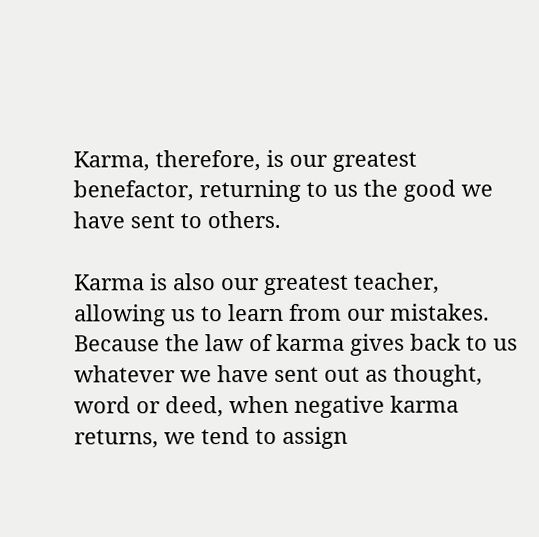Karma, therefore, is our greatest benefactor, returning to us the good we have sent to others.

Karma is also our greatest teacher, allowing us to learn from our mistakes. Because the law of karma gives back to us whatever we have sent out as thought, word or deed, when negative karma returns, we tend to assign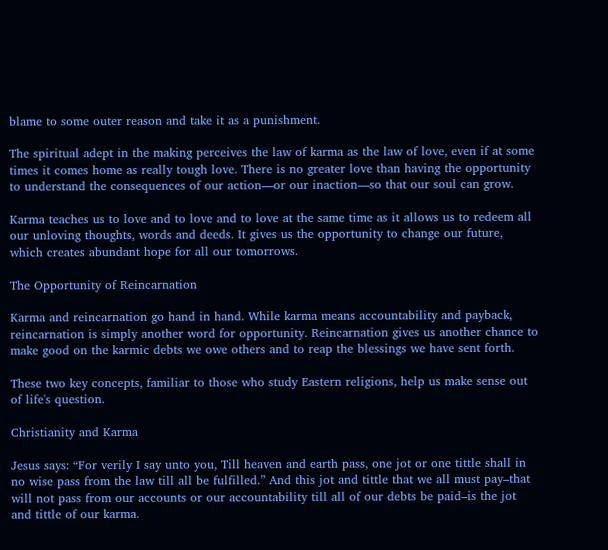blame to some outer reason and take it as a punishment.

The spiritual adept in the making perceives the law of karma as the law of love, even if at some times it comes home as really tough love. There is no greater love than having the opportunity to understand the consequences of our action—or our inaction—so that our soul can grow.

Karma teaches us to love and to love and to love at the same time as it allows us to redeem all our unloving thoughts, words and deeds. It gives us the opportunity to change our future, which creates abundant hope for all our tomorrows.

The Opportunity of Reincarnation

Karma and reincarnation go hand in hand. While karma means accountability and payback, reincarnation is simply another word for opportunity. Reincarnation gives us another chance to make good on the karmic debts we owe others and to reap the blessings we have sent forth.

These two key concepts, familiar to those who study Eastern religions, help us make sense out of life's question.

Christianity and Karma

Jesus says: “For verily I say unto you, Till heaven and earth pass, one jot or one tittle shall in no wise pass from the law till all be fulfilled.” And this jot and tittle that we all must pay–that will not pass from our accounts or our accountability till all of our debts be paid–is the jot and tittle of our karma.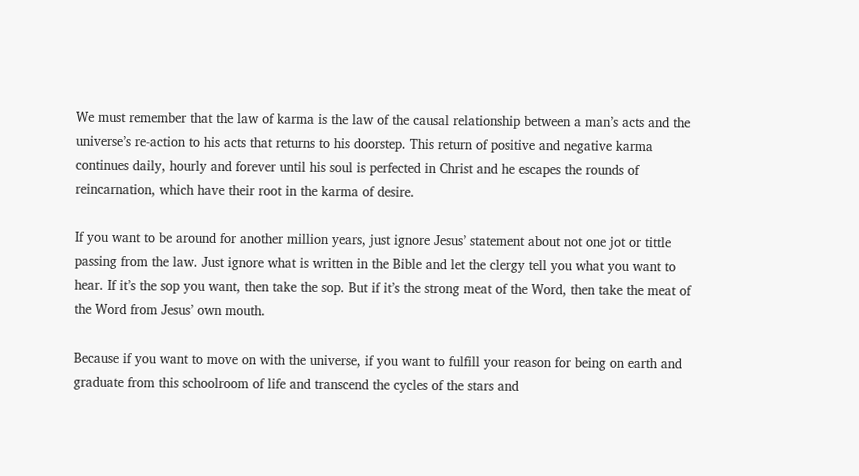We must remember that the law of karma is the law of the causal relationship between a man’s acts and the universe’s re-action to his acts that returns to his doorstep. This return of positive and negative karma continues daily, hourly and forever until his soul is perfected in Christ and he escapes the rounds of reincarnation, which have their root in the karma of desire.

If you want to be around for another million years, just ignore Jesus’ statement about not one jot or tittle passing from the law. Just ignore what is written in the Bible and let the clergy tell you what you want to hear. If it’s the sop you want, then take the sop. But if it’s the strong meat of the Word, then take the meat of the Word from Jesus’ own mouth.

Because if you want to move on with the universe, if you want to fulfill your reason for being on earth and graduate from this schoolroom of life and transcend the cycles of the stars and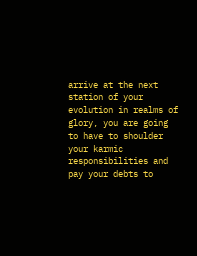arrive at the next station of your evolution in realms of glory, you are going to have to shoulder your karmic responsibilities and pay your debts to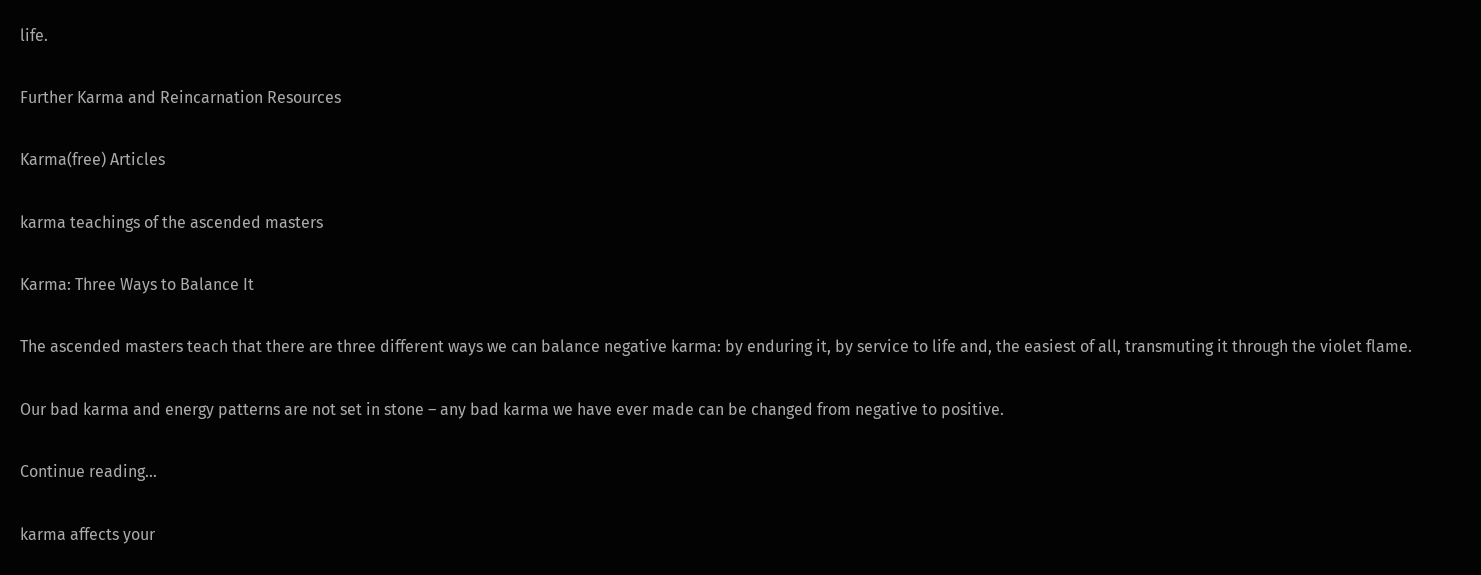life.

Further Karma and Reincarnation Resources

Karma(free) Articles

karma teachings of the ascended masters

Karma: Three Ways to Balance It

The ascended masters teach that there are three different ways we can balance negative karma: by enduring it, by service to life and, the easiest of all, transmuting it through the violet flame.

Our bad karma and energy patterns are not set in stone – any bad karma we have ever made can be changed from negative to positive.

Continue reading…

karma affects your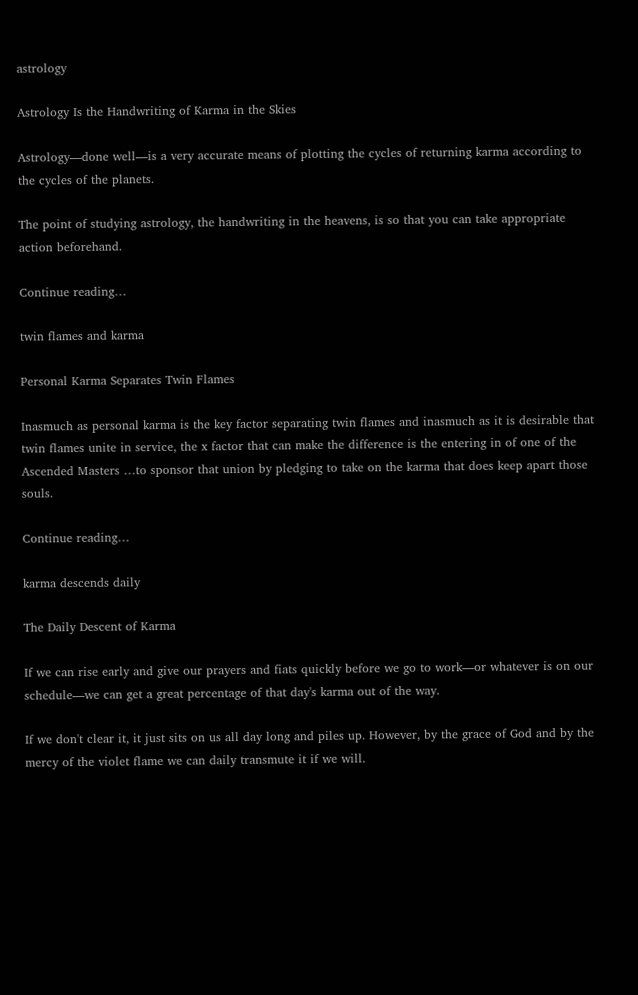astrology

Astrology Is the Handwriting of Karma in the Skies

Astrology—done well—is a very accurate means of plotting the cycles of returning karma according to the cycles of the planets.

The point of studying astrology, the handwriting in the heavens, is so that you can take appropriate action beforehand.

Continue reading…

twin flames and karma

Personal Karma Separates Twin Flames

Inasmuch as personal karma is the key factor separating twin flames and inasmuch as it is desirable that twin flames unite in service, the x factor that can make the difference is the entering in of one of the Ascended Masters …to sponsor that union by pledging to take on the karma that does keep apart those souls.

Continue reading…

karma descends daily

The Daily Descent of Karma

If we can rise early and give our prayers and fiats quickly before we go to work—or whatever is on our schedule—we can get a great percentage of that day's karma out of the way.

If we don't clear it, it just sits on us all day long and piles up. However, by the grace of God and by the mercy of the violet flame we can daily transmute it if we will.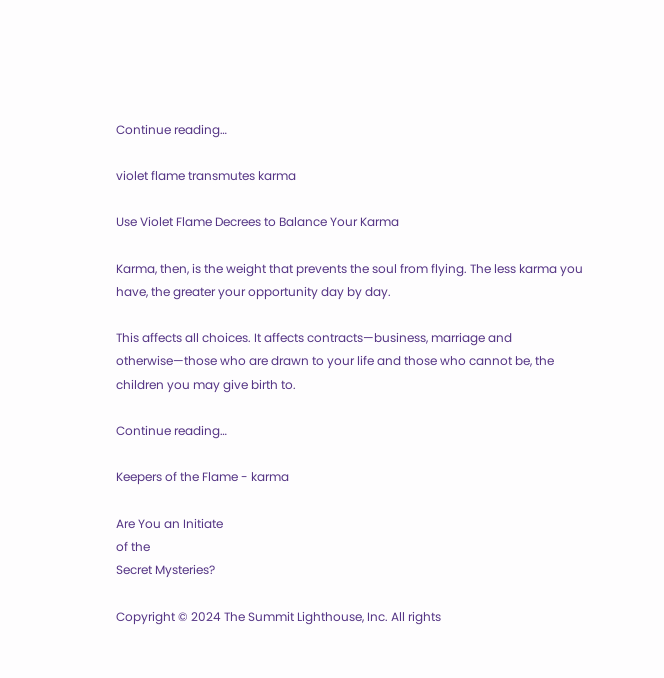Continue reading…

violet flame transmutes karma

Use Violet Flame Decrees to Balance Your Karma

Karma, then, is the weight that prevents the soul from flying. The less karma you have, the greater your opportunity day by day.

This affects all choices. It affects contracts—business, marriage and otherwise—those who are drawn to your life and those who cannot be, the children you may give birth to.

Continue reading…

Keepers of the Flame - karma

Are You an Initiate
of the
Secret Mysteries?

Copyright © 2024 The Summit Lighthouse, Inc. All rights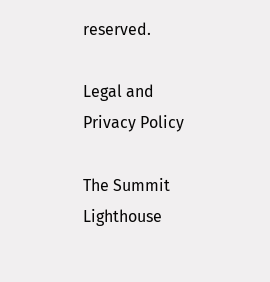reserved.

Legal and Privacy Policy

The Summit Lighthouse